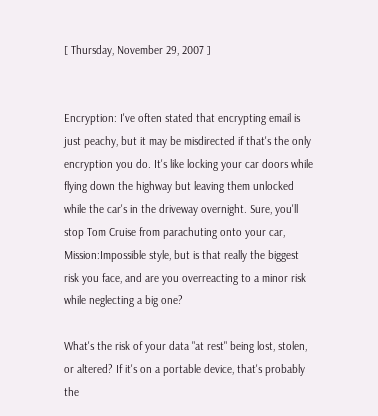[ Thursday, November 29, 2007 ]


Encryption: I've often stated that encrypting email is just peachy, but it may be misdirected if that's the only encryption you do. It's like locking your car doors while flying down the highway but leaving them unlocked while the car's in the driveway overnight. Sure, you'll stop Tom Cruise from parachuting onto your car, Mission:Impossible style, but is that really the biggest risk you face, and are you overreacting to a minor risk while neglecting a big one?

What's the risk of your data "at rest" being lost, stolen, or altered? If it's on a portable device, that's probably the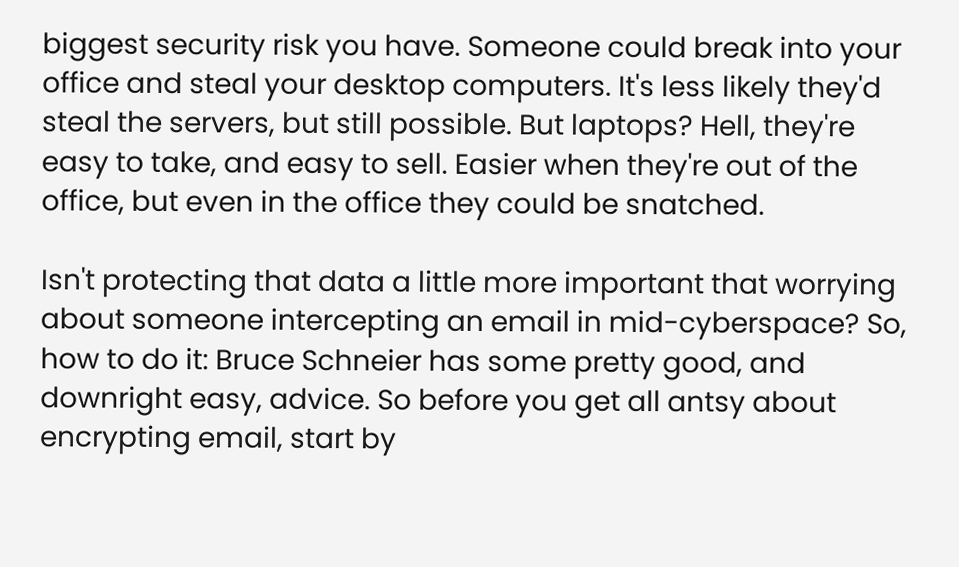biggest security risk you have. Someone could break into your office and steal your desktop computers. It's less likely they'd steal the servers, but still possible. But laptops? Hell, they're easy to take, and easy to sell. Easier when they're out of the office, but even in the office they could be snatched.

Isn't protecting that data a little more important that worrying about someone intercepting an email in mid-cyberspace? So, how to do it: Bruce Schneier has some pretty good, and downright easy, advice. So before you get all antsy about encrypting email, start by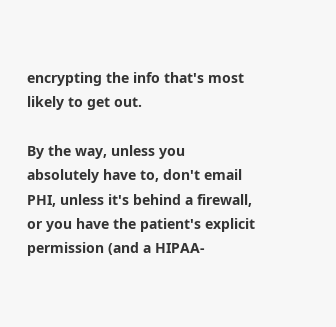encrypting the info that's most likely to get out.

By the way, unless you absolutely have to, don't email PHI, unless it's behind a firewall, or you have the patient's explicit permission (and a HIPAA-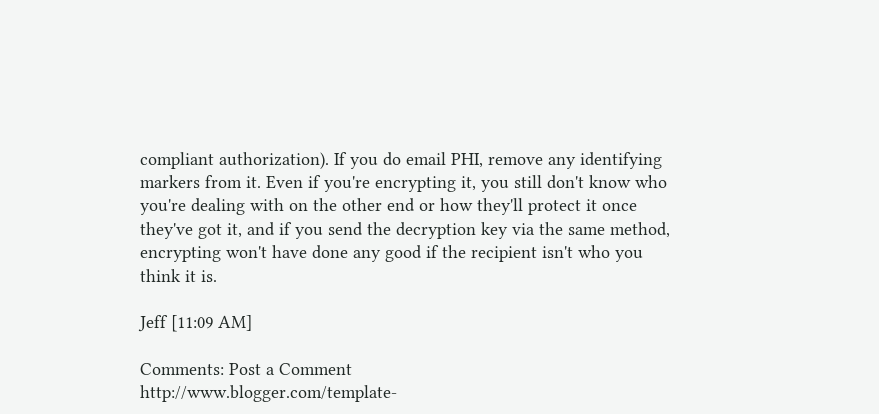compliant authorization). If you do email PHI, remove any identifying markers from it. Even if you're encrypting it, you still don't know who you're dealing with on the other end or how they'll protect it once they've got it, and if you send the decryption key via the same method, encrypting won't have done any good if the recipient isn't who you think it is.

Jeff [11:09 AM]

Comments: Post a Comment
http://www.blogger.com/template-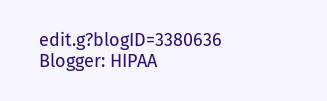edit.g?blogID=3380636 Blogger: HIPAA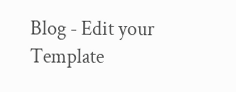Blog - Edit your Template